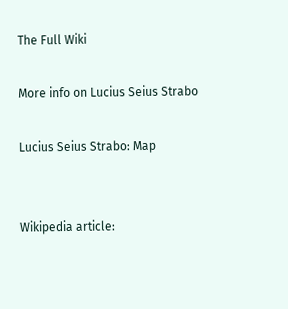The Full Wiki

More info on Lucius Seius Strabo

Lucius Seius Strabo: Map


Wikipedia article: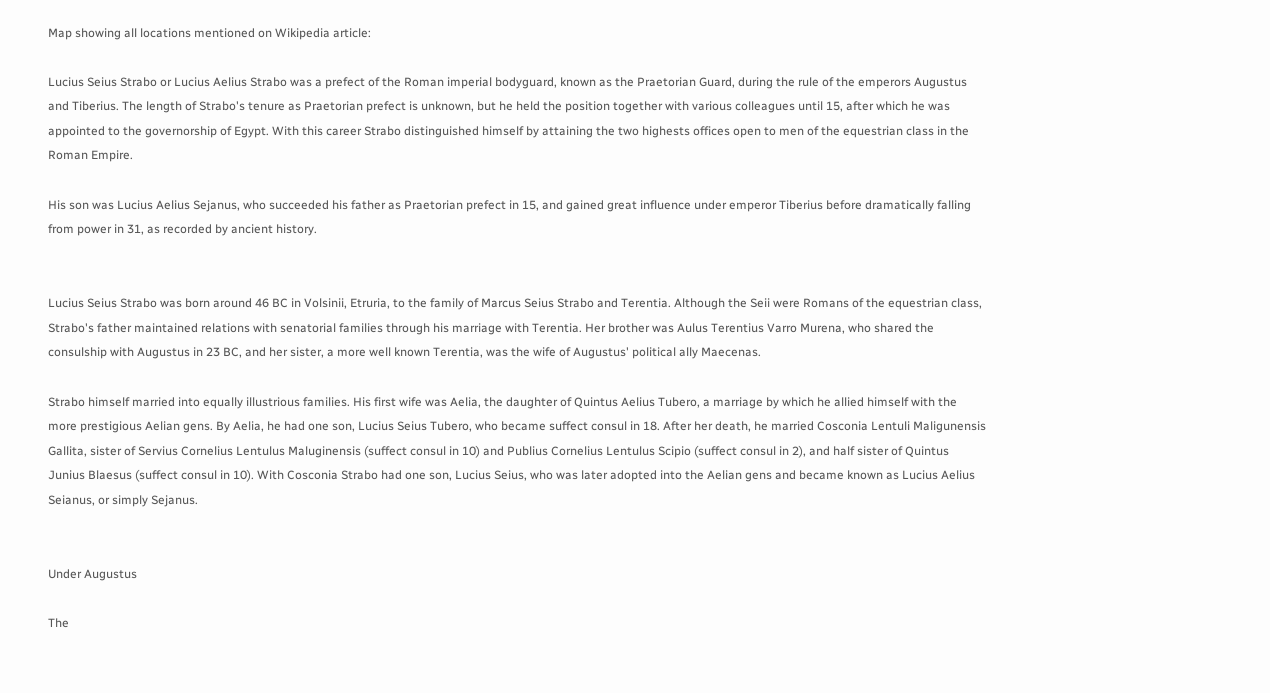Map showing all locations mentioned on Wikipedia article:

Lucius Seius Strabo or Lucius Aelius Strabo was a prefect of the Roman imperial bodyguard, known as the Praetorian Guard, during the rule of the emperors Augustus and Tiberius. The length of Strabo's tenure as Praetorian prefect is unknown, but he held the position together with various colleagues until 15, after which he was appointed to the governorship of Egypt. With this career Strabo distinguished himself by attaining the two highests offices open to men of the equestrian class in the Roman Empire.

His son was Lucius Aelius Sejanus, who succeeded his father as Praetorian prefect in 15, and gained great influence under emperor Tiberius before dramatically falling from power in 31, as recorded by ancient history.


Lucius Seius Strabo was born around 46 BC in Volsinii, Etruria, to the family of Marcus Seius Strabo and Terentia. Although the Seii were Romans of the equestrian class, Strabo's father maintained relations with senatorial families through his marriage with Terentia. Her brother was Aulus Terentius Varro Murena, who shared the consulship with Augustus in 23 BC, and her sister, a more well known Terentia, was the wife of Augustus' political ally Maecenas.

Strabo himself married into equally illustrious families. His first wife was Aelia, the daughter of Quintus Aelius Tubero, a marriage by which he allied himself with the more prestigious Aelian gens. By Aelia, he had one son, Lucius Seius Tubero, who became suffect consul in 18. After her death, he married Cosconia Lentuli Maligunensis Gallita, sister of Servius Cornelius Lentulus Maluginensis (suffect consul in 10) and Publius Cornelius Lentulus Scipio (suffect consul in 2), and half sister of Quintus Junius Blaesus (suffect consul in 10). With Cosconia Strabo had one son, Lucius Seius, who was later adopted into the Aelian gens and became known as Lucius Aelius Seianus, or simply Sejanus.


Under Augustus

The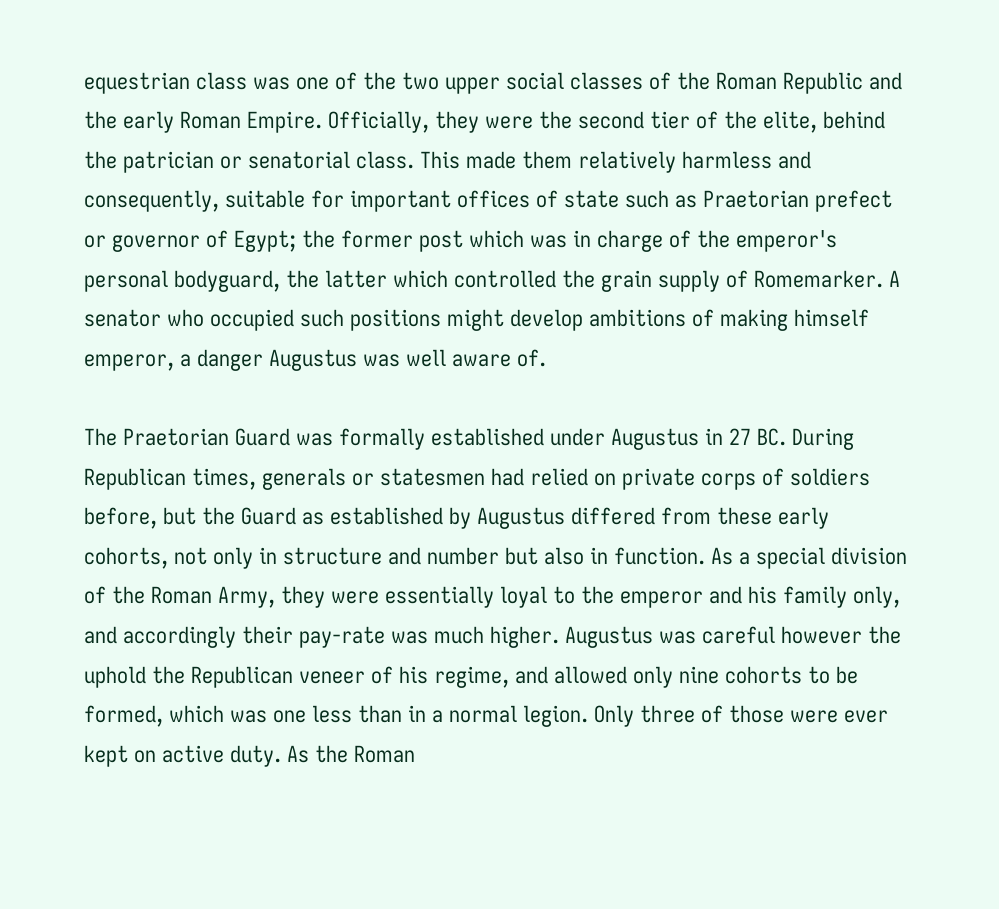equestrian class was one of the two upper social classes of the Roman Republic and the early Roman Empire. Officially, they were the second tier of the elite, behind the patrician or senatorial class. This made them relatively harmless and consequently, suitable for important offices of state such as Praetorian prefect or governor of Egypt; the former post which was in charge of the emperor's personal bodyguard, the latter which controlled the grain supply of Romemarker. A senator who occupied such positions might develop ambitions of making himself emperor, a danger Augustus was well aware of.

The Praetorian Guard was formally established under Augustus in 27 BC. During Republican times, generals or statesmen had relied on private corps of soldiers before, but the Guard as established by Augustus differed from these early cohorts, not only in structure and number but also in function. As a special division of the Roman Army, they were essentially loyal to the emperor and his family only, and accordingly their pay-rate was much higher. Augustus was careful however the uphold the Republican veneer of his regime, and allowed only nine cohorts to be formed, which was one less than in a normal legion. Only three of those were ever kept on active duty. As the Roman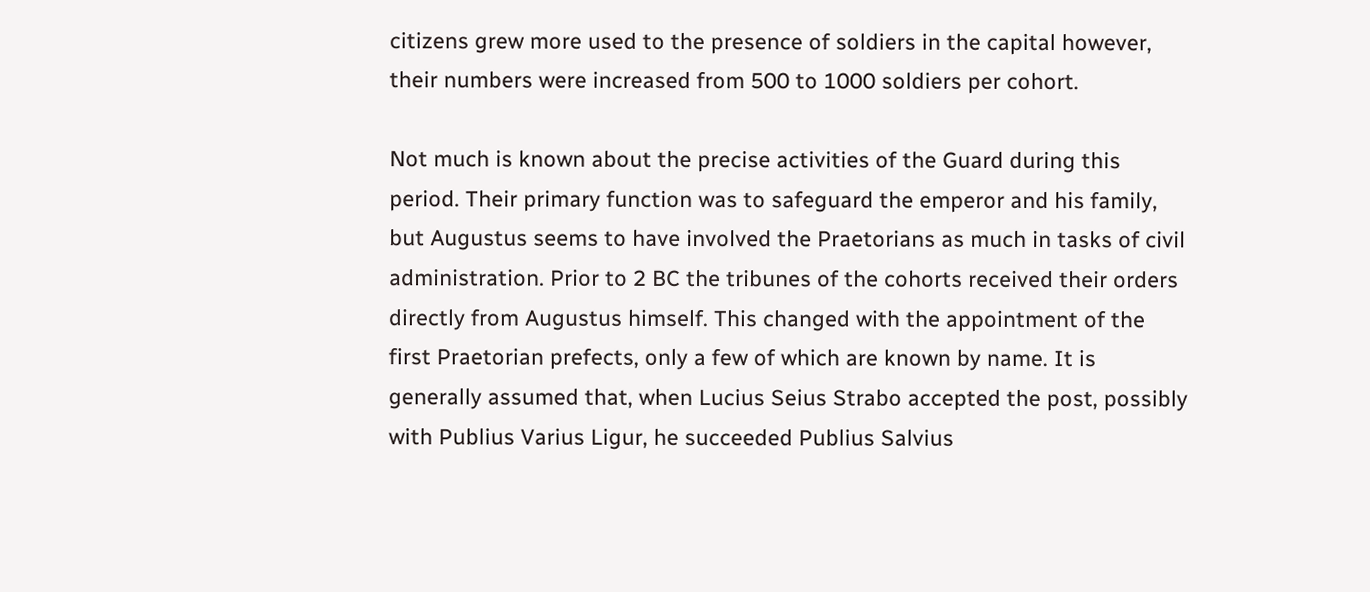citizens grew more used to the presence of soldiers in the capital however, their numbers were increased from 500 to 1000 soldiers per cohort.

Not much is known about the precise activities of the Guard during this period. Their primary function was to safeguard the emperor and his family, but Augustus seems to have involved the Praetorians as much in tasks of civil administration. Prior to 2 BC the tribunes of the cohorts received their orders directly from Augustus himself. This changed with the appointment of the first Praetorian prefects, only a few of which are known by name. It is generally assumed that, when Lucius Seius Strabo accepted the post, possibly with Publius Varius Ligur, he succeeded Publius Salvius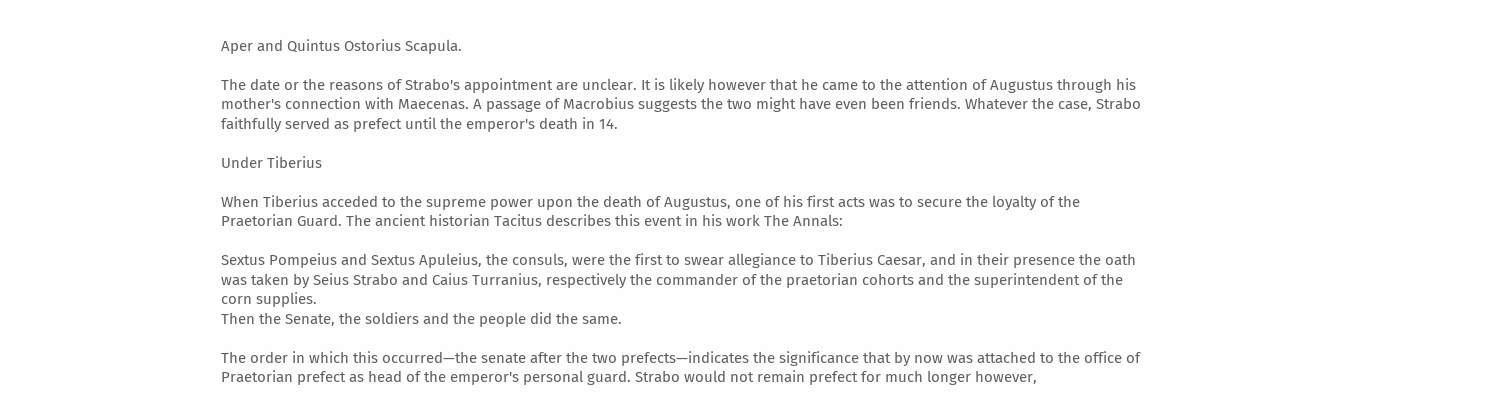Aper and Quintus Ostorius Scapula.

The date or the reasons of Strabo's appointment are unclear. It is likely however that he came to the attention of Augustus through his mother's connection with Maecenas. A passage of Macrobius suggests the two might have even been friends. Whatever the case, Strabo faithfully served as prefect until the emperor's death in 14.

Under Tiberius

When Tiberius acceded to the supreme power upon the death of Augustus, one of his first acts was to secure the loyalty of the Praetorian Guard. The ancient historian Tacitus describes this event in his work The Annals:

Sextus Pompeius and Sextus Apuleius, the consuls, were the first to swear allegiance to Tiberius Caesar, and in their presence the oath was taken by Seius Strabo and Caius Turranius, respectively the commander of the praetorian cohorts and the superintendent of the corn supplies.
Then the Senate, the soldiers and the people did the same.

The order in which this occurred—the senate after the two prefects—indicates the significance that by now was attached to the office of Praetorian prefect as head of the emperor's personal guard. Strabo would not remain prefect for much longer however,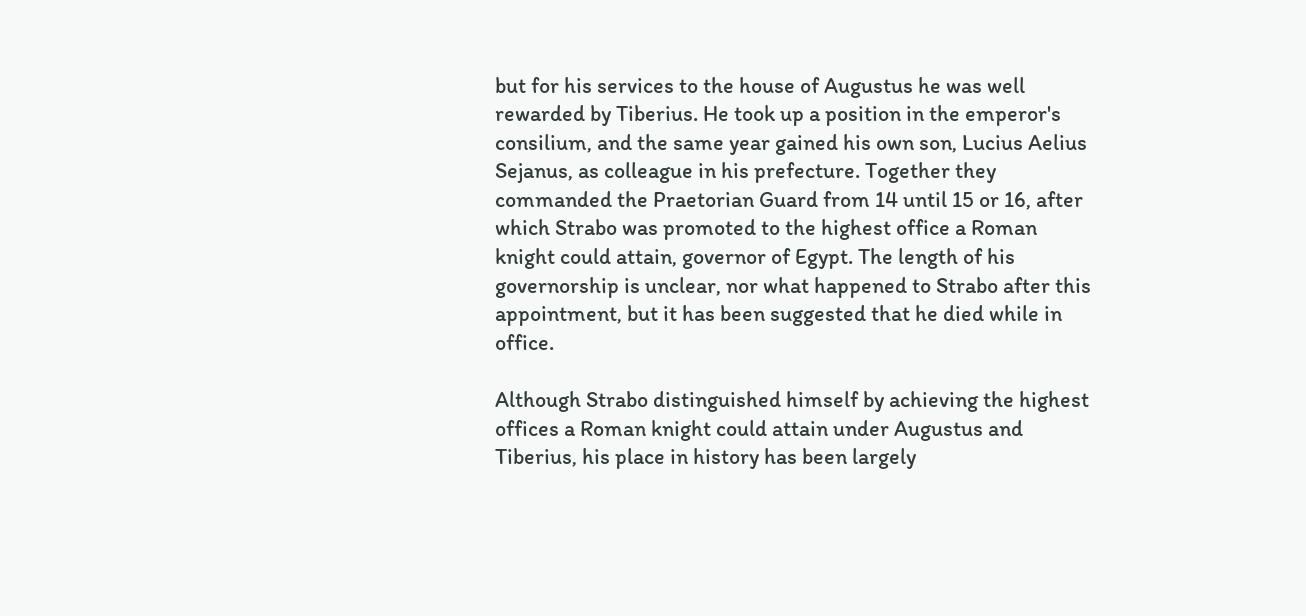but for his services to the house of Augustus he was well rewarded by Tiberius. He took up a position in the emperor's consilium, and the same year gained his own son, Lucius Aelius Sejanus, as colleague in his prefecture. Together they commanded the Praetorian Guard from 14 until 15 or 16, after which Strabo was promoted to the highest office a Roman knight could attain, governor of Egypt. The length of his governorship is unclear, nor what happened to Strabo after this appointment, but it has been suggested that he died while in office.

Although Strabo distinguished himself by achieving the highest offices a Roman knight could attain under Augustus and Tiberius, his place in history has been largely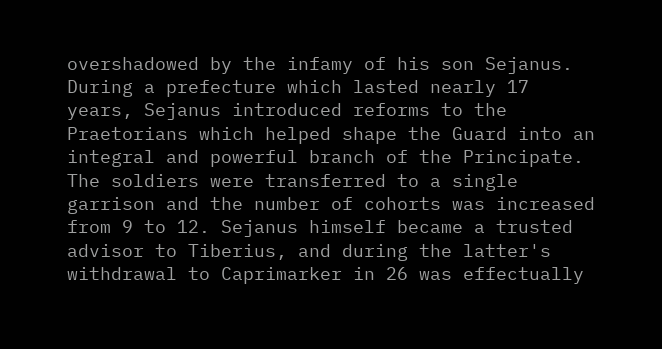overshadowed by the infamy of his son Sejanus. During a prefecture which lasted nearly 17 years, Sejanus introduced reforms to the Praetorians which helped shape the Guard into an integral and powerful branch of the Principate. The soldiers were transferred to a single garrison and the number of cohorts was increased from 9 to 12. Sejanus himself became a trusted advisor to Tiberius, and during the latter's withdrawal to Caprimarker in 26 was effectually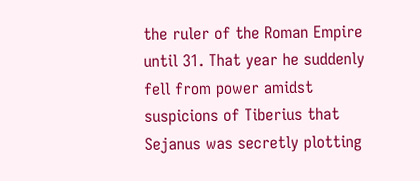the ruler of the Roman Empire until 31. That year he suddenly fell from power amidst suspicions of Tiberius that Sejanus was secretly plotting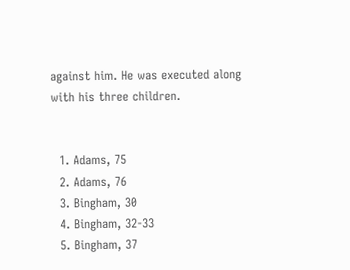against him. He was executed along with his three children.


  1. Adams, 75
  2. Adams, 76
  3. Bingham, 30
  4. Bingham, 32-33
  5. Bingham, 37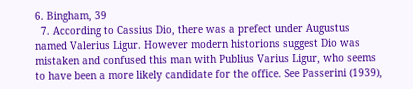6. Bingham, 39
  7. According to Cassius Dio, there was a prefect under Augustus named Valerius Ligur. However modern historions suggest Dio was mistaken and confused this man with Publius Varius Ligur, who seems to have been a more likely candidate for the office. See Passerini (1939),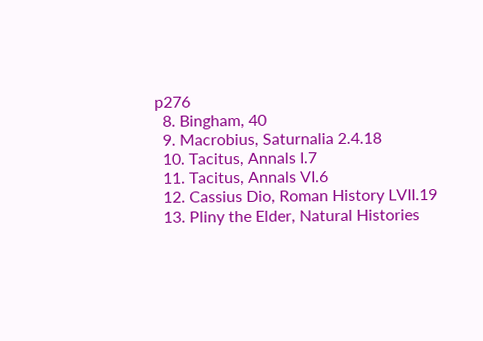p276
  8. Bingham, 40
  9. Macrobius, Saturnalia 2.4.18
  10. Tacitus, Annals I.7
  11. Tacitus, Annals VI.6
  12. Cassius Dio, Roman History LVII.19
  13. Pliny the Elder, Natural Histories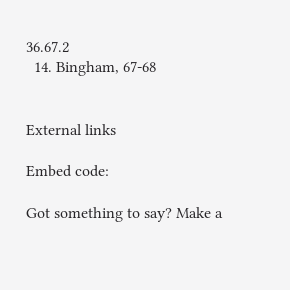36.67.2
  14. Bingham, 67-68


External links

Embed code:

Got something to say? Make a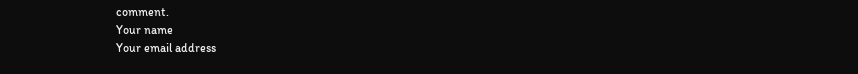comment.
Your name
Your email address